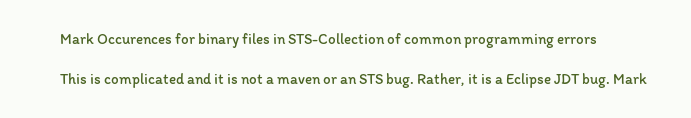Mark Occurences for binary files in STS-Collection of common programming errors

This is complicated and it is not a maven or an STS bug. Rather, it is a Eclipse JDT bug. Mark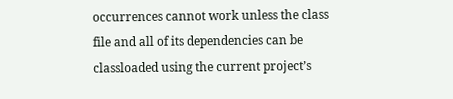occurrences cannot work unless the class file and all of its dependencies can be classloaded using the current project’s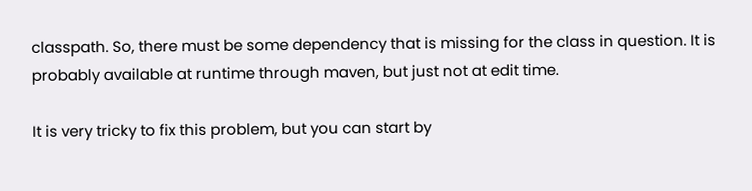classpath. So, there must be some dependency that is missing for the class in question. It is probably available at runtime through maven, but just not at edit time.

It is very tricky to fix this problem, but you can start by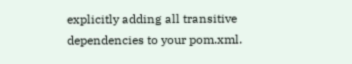explicitly adding all transitive dependencies to your pom.xml.